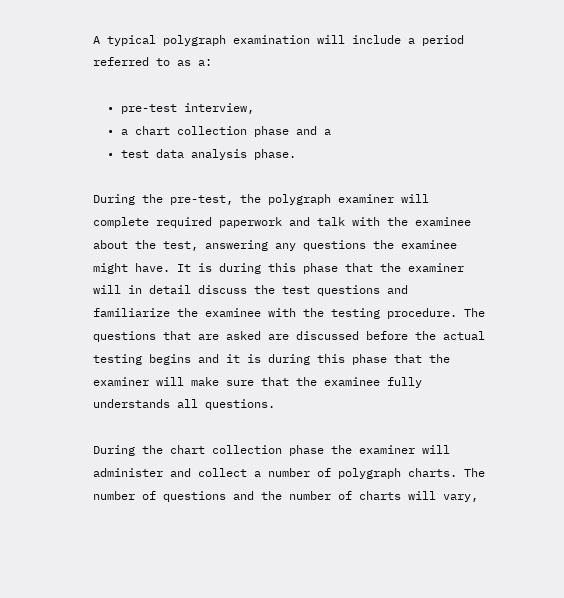A typical polygraph examination will include a period referred to as a:

  • pre-test interview,
  • a chart collection phase and a
  • test data analysis phase.

During the pre-test, the polygraph examiner will complete required paperwork and talk with the examinee about the test, answering any questions the examinee might have. It is during this phase that the examiner will in detail discuss the test questions and familiarize the examinee with the testing procedure. The questions that are asked are discussed before the actual testing begins and it is during this phase that the examiner will make sure that the examinee fully understands all questions.

During the chart collection phase the examiner will administer and collect a number of polygraph charts. The number of questions and the number of charts will vary,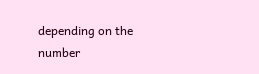depending on the number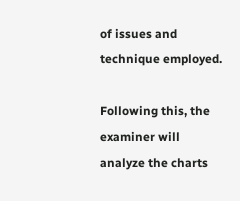of issues and technique employed.

Following this, the examiner will analyze the charts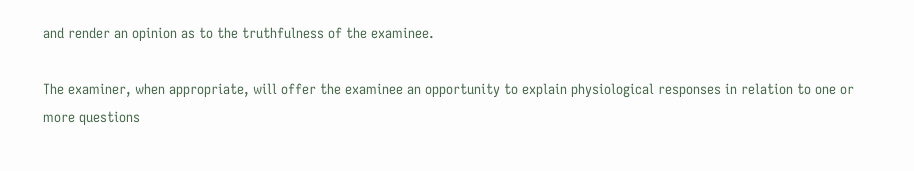and render an opinion as to the truthfulness of the examinee.

The examiner, when appropriate, will offer the examinee an opportunity to explain physiological responses in relation to one or more questions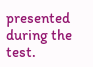presented during the test.